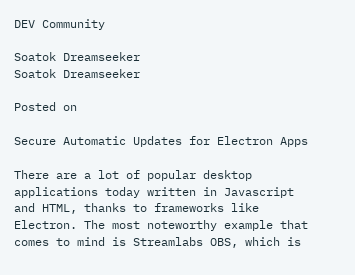DEV Community

Soatok Dreamseeker
Soatok Dreamseeker

Posted on

Secure Automatic Updates for Electron Apps

There are a lot of popular desktop applications today written in Javascript and HTML, thanks to frameworks like Electron. The most noteworthy example that comes to mind is Streamlabs OBS, which is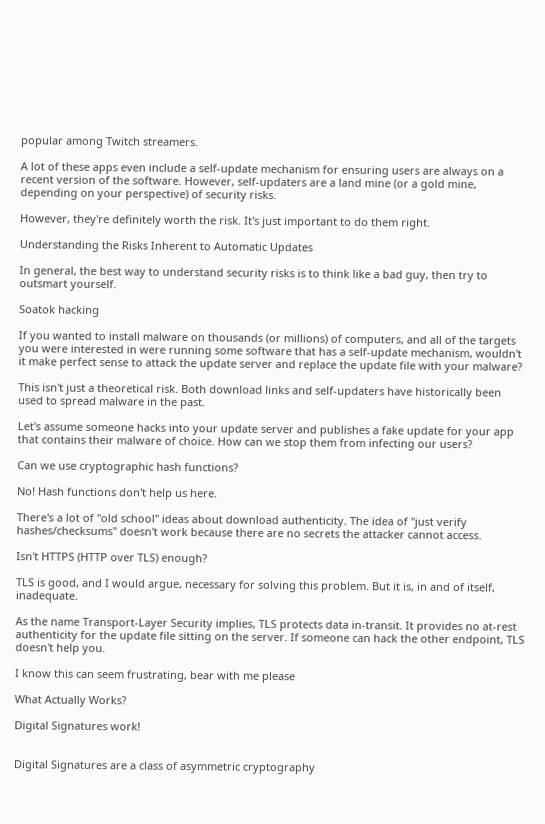popular among Twitch streamers.

A lot of these apps even include a self-update mechanism for ensuring users are always on a recent version of the software. However, self-updaters are a land mine (or a gold mine, depending on your perspective) of security risks.

However, they're definitely worth the risk. It's just important to do them right.

Understanding the Risks Inherent to Automatic Updates

In general, the best way to understand security risks is to think like a bad guy, then try to outsmart yourself.

Soatok hacking

If you wanted to install malware on thousands (or millions) of computers, and all of the targets you were interested in were running some software that has a self-update mechanism, wouldn't it make perfect sense to attack the update server and replace the update file with your malware?

This isn't just a theoretical risk. Both download links and self-updaters have historically been used to spread malware in the past.

Let's assume someone hacks into your update server and publishes a fake update for your app that contains their malware of choice. How can we stop them from infecting our users?

Can we use cryptographic hash functions?

No! Hash functions don't help us here.

There's a lot of "old school" ideas about download authenticity. The idea of "just verify hashes/checksums" doesn't work because there are no secrets the attacker cannot access.

Isn't HTTPS (HTTP over TLS) enough?

TLS is good, and I would argue, necessary for solving this problem. But it is, in and of itself, inadequate.

As the name Transport-Layer Security implies, TLS protects data in-transit. It provides no at-rest authenticity for the update file sitting on the server. If someone can hack the other endpoint, TLS doesn't help you.

I know this can seem frustrating, bear with me please

What Actually Works?

Digital Signatures work!


Digital Signatures are a class of asymmetric cryptography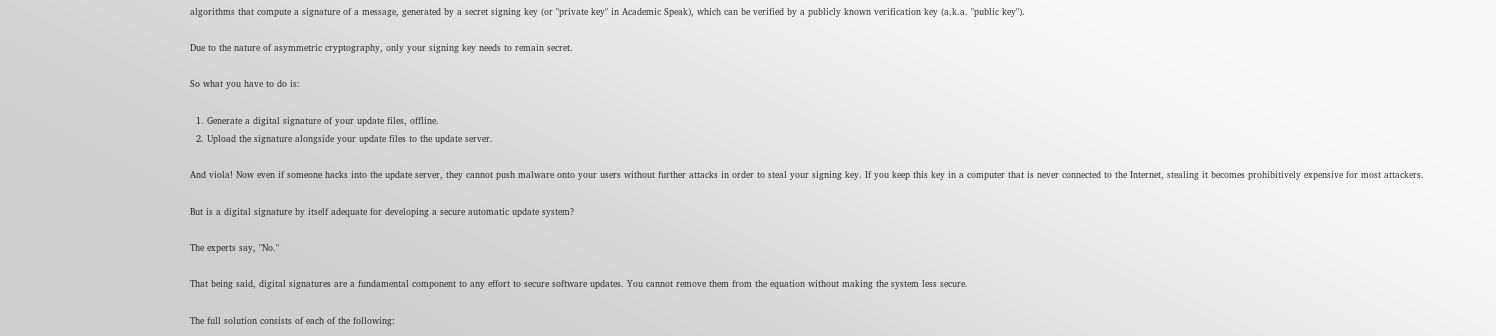algorithms that compute a signature of a message, generated by a secret signing key (or "private key" in Academic Speak), which can be verified by a publicly known verification key (a.k.a. "public key").

Due to the nature of asymmetric cryptography, only your signing key needs to remain secret.

So what you have to do is:

  1. Generate a digital signature of your update files, offline.
  2. Upload the signature alongside your update files to the update server.

And viola! Now even if someone hacks into the update server, they cannot push malware onto your users without further attacks in order to steal your signing key. If you keep this key in a computer that is never connected to the Internet, stealing it becomes prohibitively expensive for most attackers.

But is a digital signature by itself adequate for developing a secure automatic update system?

The experts say, "No."

That being said, digital signatures are a fundamental component to any effort to secure software updates. You cannot remove them from the equation without making the system less secure.

The full solution consists of each of the following: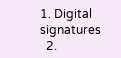1. Digital signatures
  2.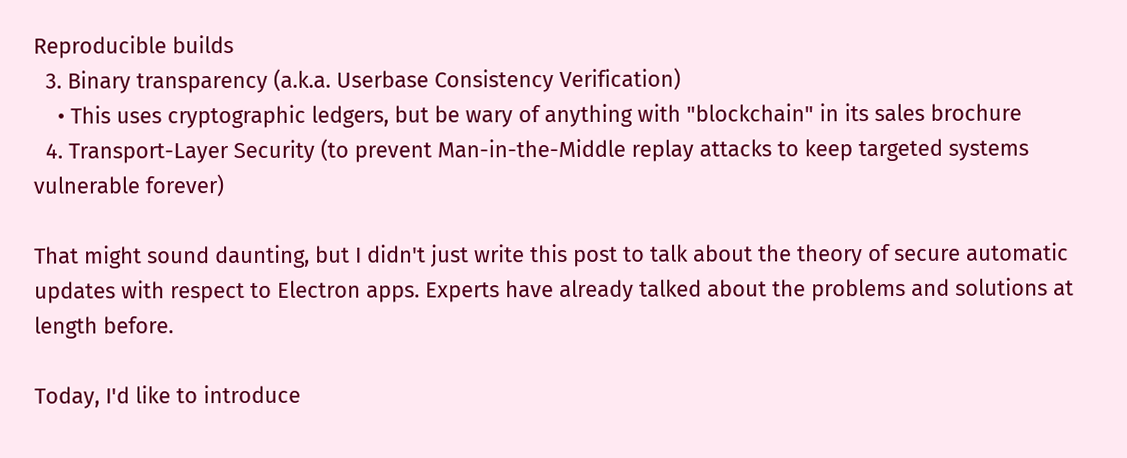Reproducible builds
  3. Binary transparency (a.k.a. Userbase Consistency Verification)
    • This uses cryptographic ledgers, but be wary of anything with "blockchain" in its sales brochure
  4. Transport-Layer Security (to prevent Man-in-the-Middle replay attacks to keep targeted systems vulnerable forever)

That might sound daunting, but I didn't just write this post to talk about the theory of secure automatic updates with respect to Electron apps. Experts have already talked about the problems and solutions at length before.

Today, I'd like to introduce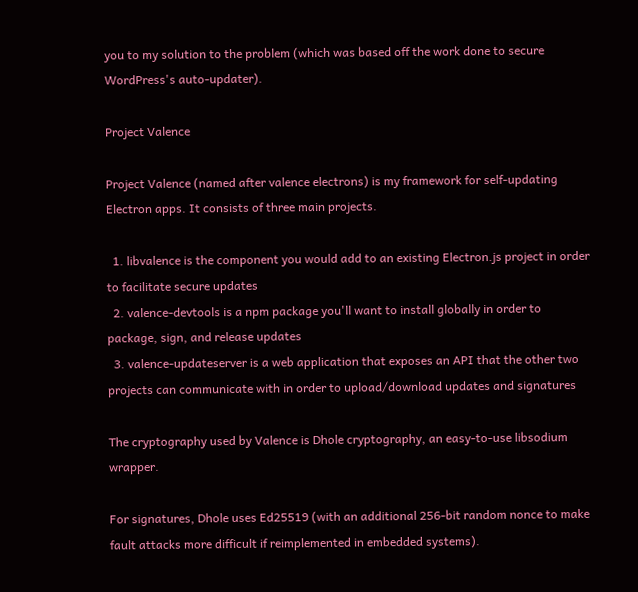you to my solution to the problem (which was based off the work done to secure WordPress's auto-updater).

Project Valence

Project Valence (named after valence electrons) is my framework for self-updating Electron apps. It consists of three main projects.

  1. libvalence is the component you would add to an existing Electron.js project in order to facilitate secure updates
  2. valence-devtools is a npm package you'll want to install globally in order to package, sign, and release updates
  3. valence-updateserver is a web application that exposes an API that the other two projects can communicate with in order to upload/download updates and signatures

The cryptography used by Valence is Dhole cryptography, an easy-to-use libsodium wrapper.

For signatures, Dhole uses Ed25519 (with an additional 256-bit random nonce to make fault attacks more difficult if reimplemented in embedded systems).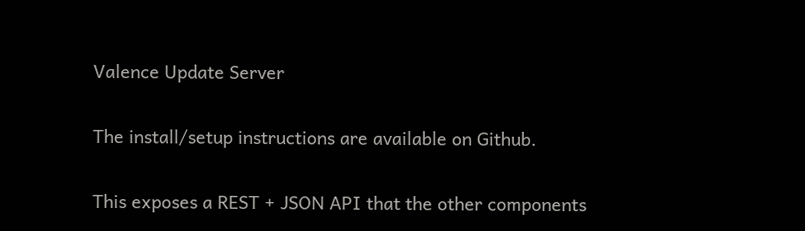Valence Update Server

The install/setup instructions are available on Github.

This exposes a REST + JSON API that the other components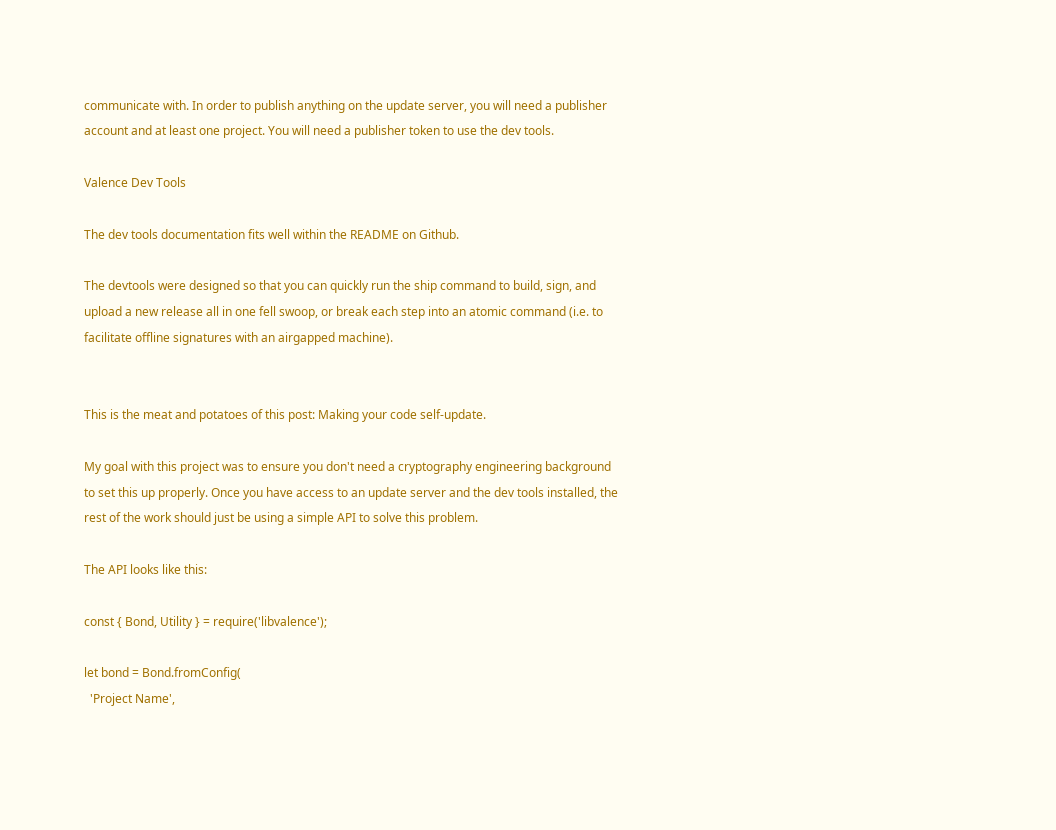communicate with. In order to publish anything on the update server, you will need a publisher account and at least one project. You will need a publisher token to use the dev tools.

Valence Dev Tools

The dev tools documentation fits well within the README on Github.

The devtools were designed so that you can quickly run the ship command to build, sign, and upload a new release all in one fell swoop, or break each step into an atomic command (i.e. to facilitate offline signatures with an airgapped machine).


This is the meat and potatoes of this post: Making your code self-update.

My goal with this project was to ensure you don't need a cryptography engineering background to set this up properly. Once you have access to an update server and the dev tools installed, the rest of the work should just be using a simple API to solve this problem.

The API looks like this:

const { Bond, Utility } = require('libvalence');

let bond = Bond.fromConfig(
  'Project Name',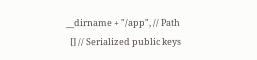__dirname + "/app", // Path
  [] // Serialized public keys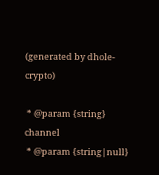(generated by dhole-crypto)

 * @param {string} channel
 * @param {string|null}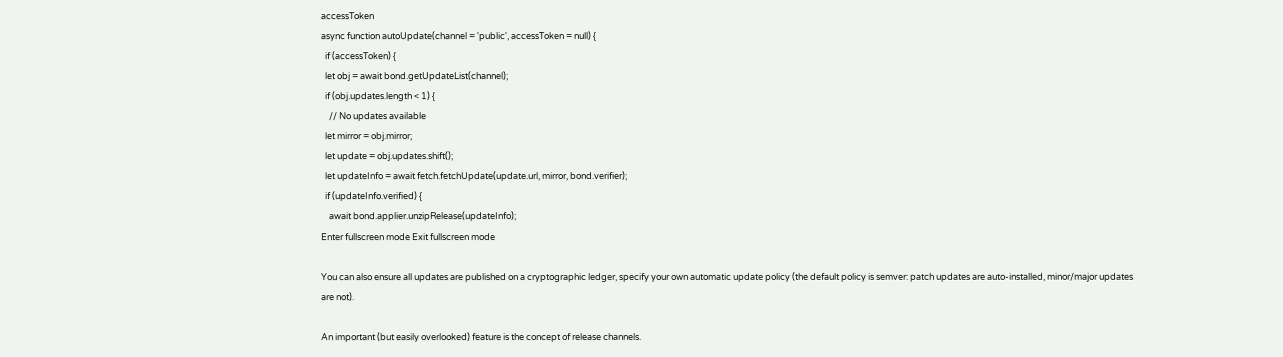accessToken
async function autoUpdate(channel = 'public', accessToken = null) {
  if (accessToken) {
  let obj = await bond.getUpdateList(channel);
  if (obj.updates.length < 1) {
    // No updates available
  let mirror = obj.mirror;
  let update = obj.updates.shift();
  let updateInfo = await fetch.fetchUpdate(update.url, mirror, bond.verifier);
  if (updateInfo.verified) {
    await bond.applier.unzipRelease(updateInfo);
Enter fullscreen mode Exit fullscreen mode

You can also ensure all updates are published on a cryptographic ledger, specify your own automatic update policy (the default policy is semver: patch updates are auto-installed, minor/major updates are not).

An important (but easily overlooked) feature is the concept of release channels.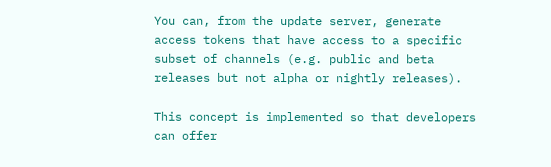You can, from the update server, generate access tokens that have access to a specific subset of channels (e.g. public and beta releases but not alpha or nightly releases).

This concept is implemented so that developers can offer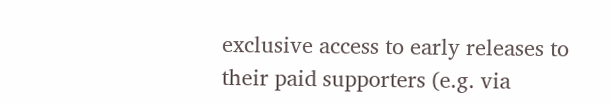exclusive access to early releases to their paid supporters (e.g. via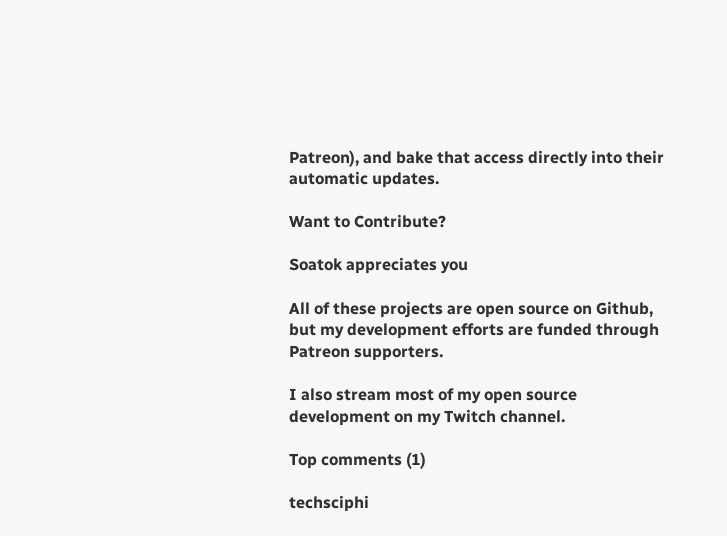Patreon), and bake that access directly into their automatic updates.

Want to Contribute?

Soatok appreciates you

All of these projects are open source on Github, but my development efforts are funded through Patreon supporters.

I also stream most of my open source development on my Twitch channel.

Top comments (1)

techsciphi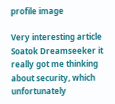profile image

Very interesting article Soatok Dreamseeker it really got me thinking about security, which unfortunately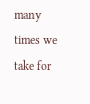many times we take for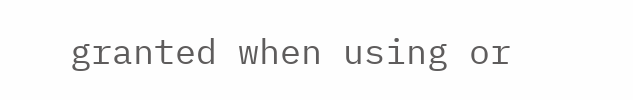granted when using or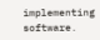implementing software.